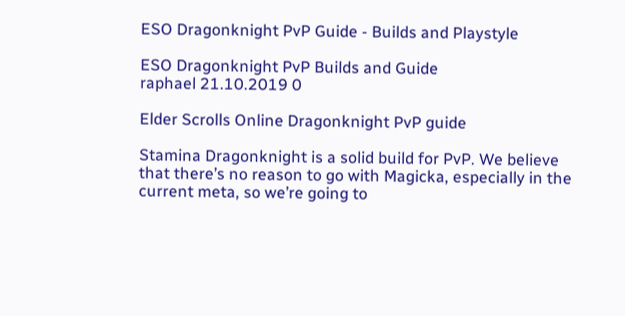ESO Dragonknight PvP Guide - Builds and Playstyle

ESO Dragonknight PvP Builds and Guide
raphael 21.10.2019 0

Elder Scrolls Online Dragonknight PvP guide

Stamina Dragonknight is a solid build for PvP. We believe that there’s no reason to go with Magicka, especially in the current meta, so we’re going to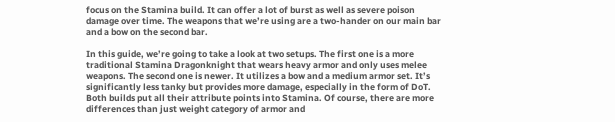focus on the Stamina build. It can offer a lot of burst as well as severe poison damage over time. The weapons that we’re using are a two-hander on our main bar and a bow on the second bar.

In this guide, we’re going to take a look at two setups. The first one is a more traditional Stamina Dragonknight that wears heavy armor and only uses melee weapons. The second one is newer. It utilizes a bow and a medium armor set. It’s significantly less tanky but provides more damage, especially in the form of DoT. Both builds put all their attribute points into Stamina. Of course, there are more differences than just weight category of armor and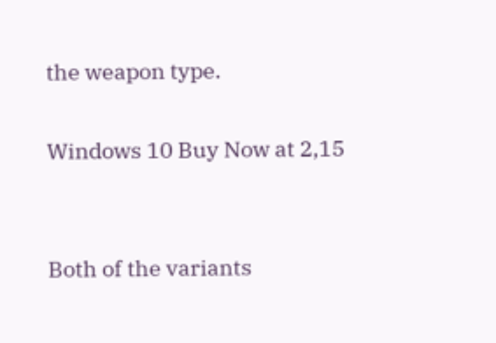the weapon type.

Windows 10 Buy Now at 2,15


Both of the variants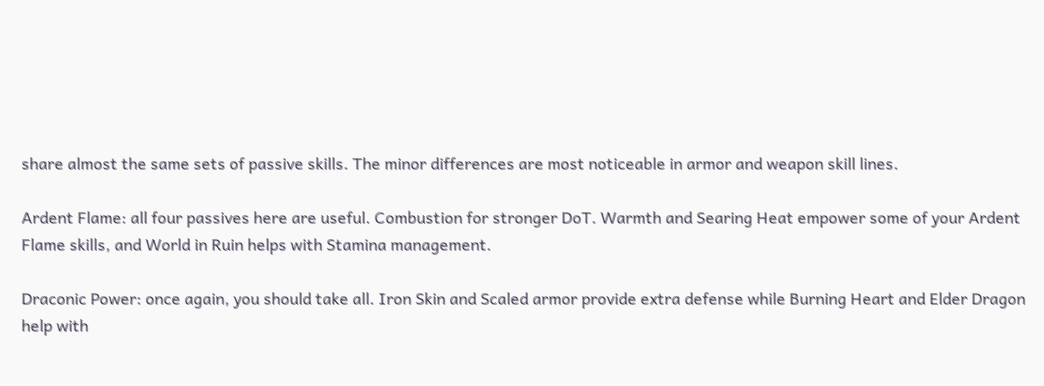share almost the same sets of passive skills. The minor differences are most noticeable in armor and weapon skill lines.

Ardent Flame: all four passives here are useful. Combustion for stronger DoT. Warmth and Searing Heat empower some of your Ardent Flame skills, and World in Ruin helps with Stamina management.

Draconic Power: once again, you should take all. Iron Skin and Scaled armor provide extra defense while Burning Heart and Elder Dragon help with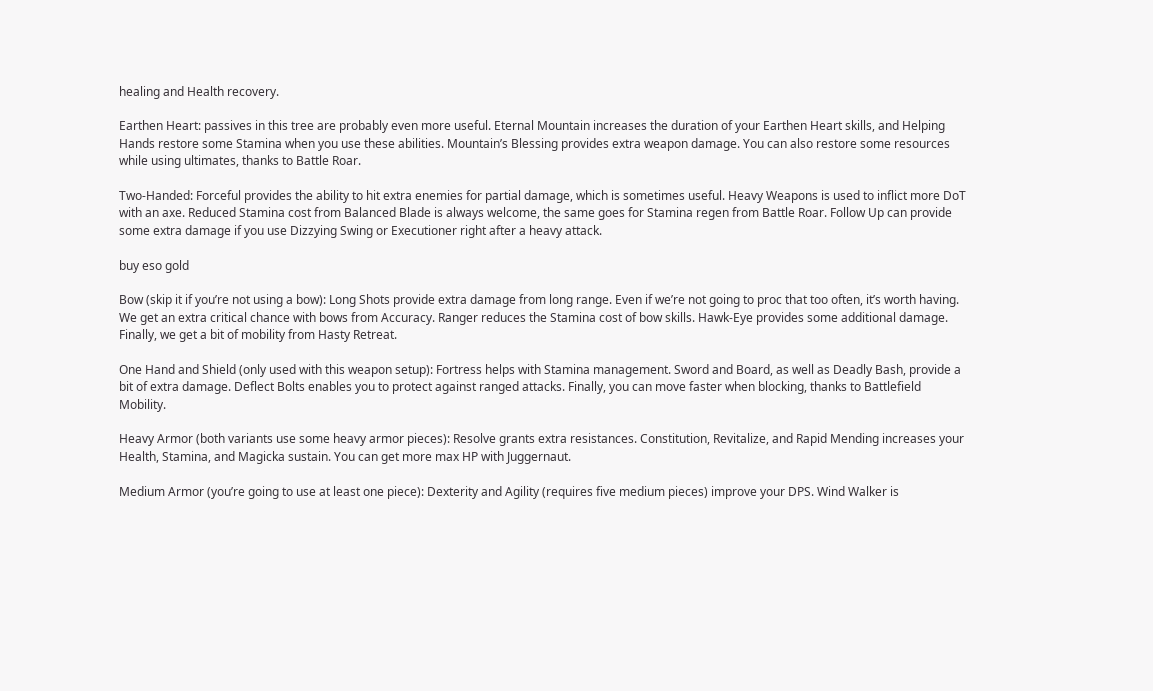healing and Health recovery.

Earthen Heart: passives in this tree are probably even more useful. Eternal Mountain increases the duration of your Earthen Heart skills, and Helping Hands restore some Stamina when you use these abilities. Mountain’s Blessing provides extra weapon damage. You can also restore some resources while using ultimates, thanks to Battle Roar.

Two-Handed: Forceful provides the ability to hit extra enemies for partial damage, which is sometimes useful. Heavy Weapons is used to inflict more DoT with an axe. Reduced Stamina cost from Balanced Blade is always welcome, the same goes for Stamina regen from Battle Roar. Follow Up can provide some extra damage if you use Dizzying Swing or Executioner right after a heavy attack.

buy eso gold

Bow (skip it if you’re not using a bow): Long Shots provide extra damage from long range. Even if we’re not going to proc that too often, it’s worth having. We get an extra critical chance with bows from Accuracy. Ranger reduces the Stamina cost of bow skills. Hawk-Eye provides some additional damage. Finally, we get a bit of mobility from Hasty Retreat.

One Hand and Shield (only used with this weapon setup): Fortress helps with Stamina management. Sword and Board, as well as Deadly Bash, provide a bit of extra damage. Deflect Bolts enables you to protect against ranged attacks. Finally, you can move faster when blocking, thanks to Battlefield Mobility.

Heavy Armor (both variants use some heavy armor pieces): Resolve grants extra resistances. Constitution, Revitalize, and Rapid Mending increases your Health, Stamina, and Magicka sustain. You can get more max HP with Juggernaut.

Medium Armor (you’re going to use at least one piece): Dexterity and Agility (requires five medium pieces) improve your DPS. Wind Walker is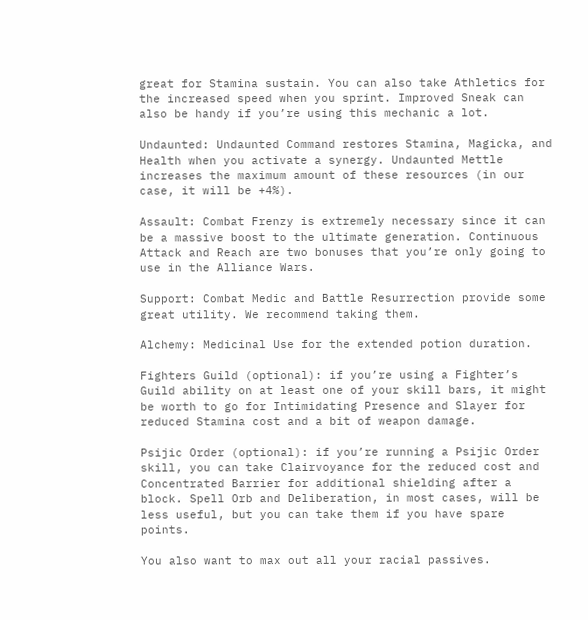great for Stamina sustain. You can also take Athletics for the increased speed when you sprint. Improved Sneak can also be handy if you’re using this mechanic a lot.

Undaunted: Undaunted Command restores Stamina, Magicka, and Health when you activate a synergy. Undaunted Mettle increases the maximum amount of these resources (in our case, it will be +4%).

Assault: Combat Frenzy is extremely necessary since it can be a massive boost to the ultimate generation. Continuous Attack and Reach are two bonuses that you’re only going to use in the Alliance Wars.

Support: Combat Medic and Battle Resurrection provide some great utility. We recommend taking them.

Alchemy: Medicinal Use for the extended potion duration.

Fighters Guild (optional): if you’re using a Fighter’s Guild ability on at least one of your skill bars, it might be worth to go for Intimidating Presence and Slayer for reduced Stamina cost and a bit of weapon damage.

Psijic Order (optional): if you’re running a Psijic Order skill, you can take Clairvoyance for the reduced cost and Concentrated Barrier for additional shielding after a block. Spell Orb and Deliberation, in most cases, will be less useful, but you can take them if you have spare points.

You also want to max out all your racial passives.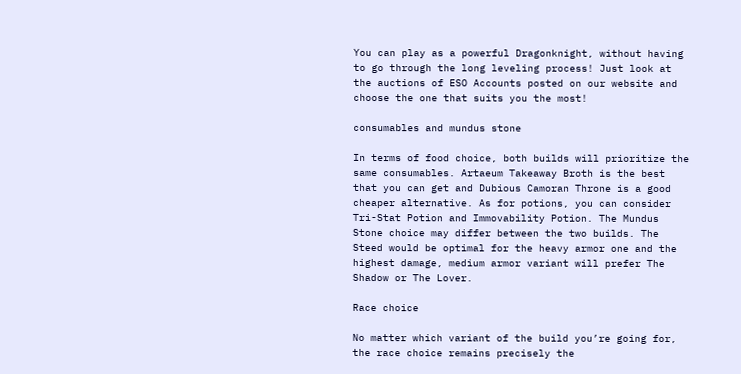You can play as a powerful Dragonknight, without having to go through the long leveling process! Just look at the auctions of ESO Accounts posted on our website and choose the one that suits you the most!

consumables and mundus stone

In terms of food choice, both builds will prioritize the same consumables. Artaeum Takeaway Broth is the best that you can get and Dubious Camoran Throne is a good cheaper alternative. As for potions, you can consider Tri-Stat Potion and Immovability Potion. The Mundus Stone choice may differ between the two builds. The Steed would be optimal for the heavy armor one and the highest damage, medium armor variant will prefer The Shadow or The Lover.

Race choice

No matter which variant of the build you’re going for, the race choice remains precisely the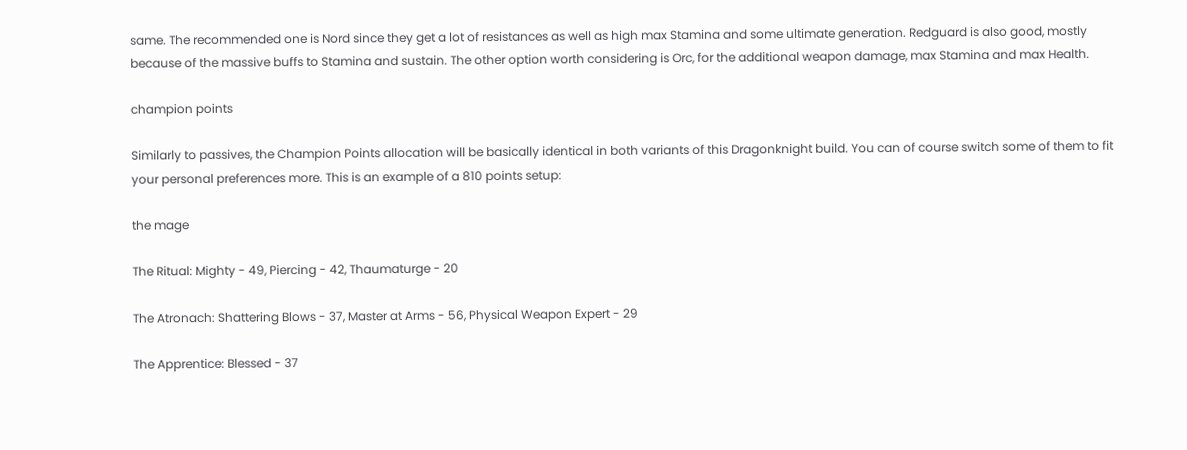same. The recommended one is Nord since they get a lot of resistances as well as high max Stamina and some ultimate generation. Redguard is also good, mostly because of the massive buffs to Stamina and sustain. The other option worth considering is Orc, for the additional weapon damage, max Stamina and max Health.

champion points

Similarly to passives, the Champion Points allocation will be basically identical in both variants of this Dragonknight build. You can of course switch some of them to fit your personal preferences more. This is an example of a 810 points setup:

the mage

The Ritual: Mighty - 49, Piercing - 42, Thaumaturge - 20

The Atronach: Shattering Blows - 37, Master at Arms - 56, Physical Weapon Expert - 29

The Apprentice: Blessed - 37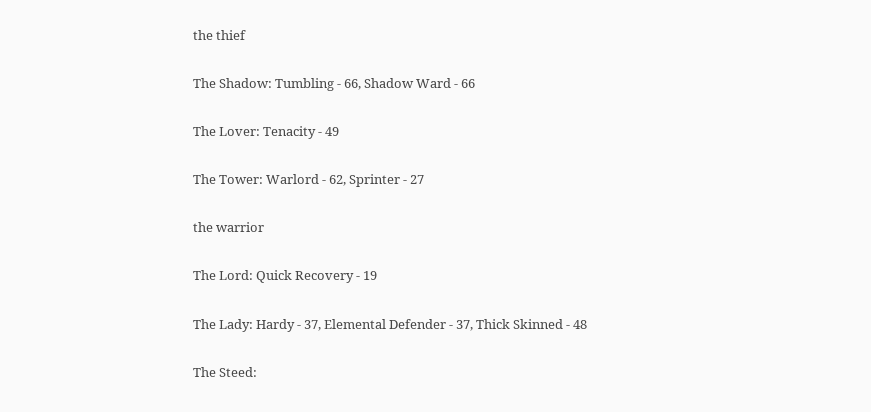the thief

The Shadow: Tumbling - 66, Shadow Ward - 66

The Lover: Tenacity - 49

The Tower: Warlord - 62, Sprinter - 27

the warrior

The Lord: Quick Recovery - 19

The Lady: Hardy - 37, Elemental Defender - 37, Thick Skinned - 48

The Steed: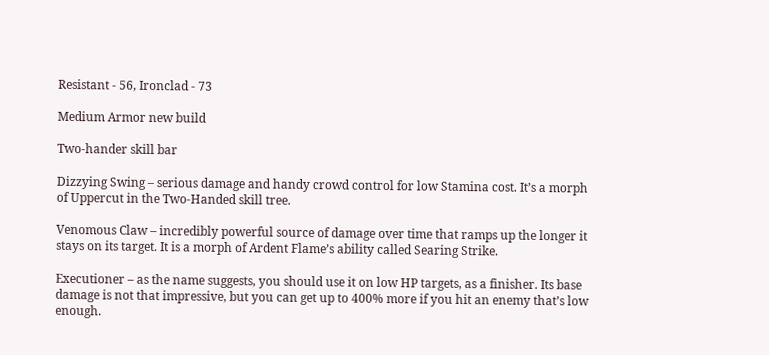Resistant - 56, Ironclad - 73

Medium Armor new build

Two-hander skill bar

Dizzying Swing – serious damage and handy crowd control for low Stamina cost. It’s a morph of Uppercut in the Two-Handed skill tree.

Venomous Claw – incredibly powerful source of damage over time that ramps up the longer it stays on its target. It is a morph of Ardent Flame’s ability called Searing Strike.

Executioner – as the name suggests, you should use it on low HP targets, as a finisher. Its base damage is not that impressive, but you can get up to 400% more if you hit an enemy that’s low enough.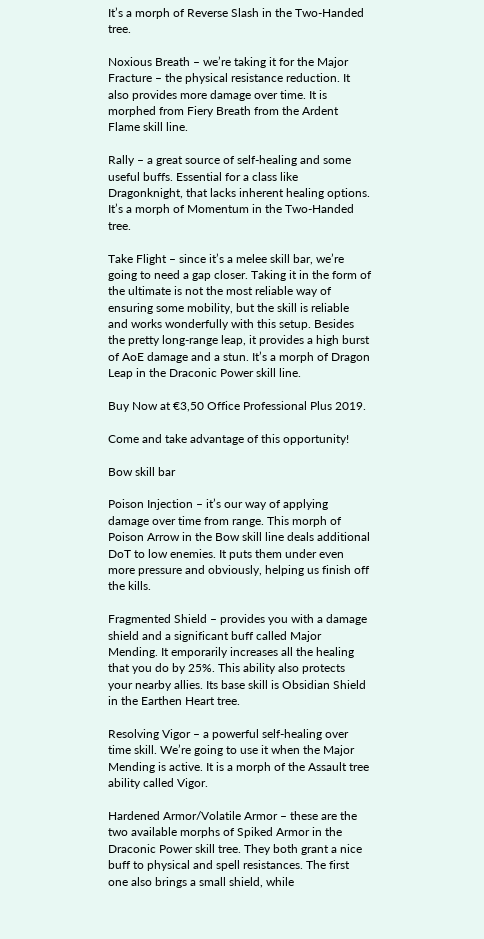It’s a morph of Reverse Slash in the Two-Handed tree.

Noxious Breath – we’re taking it for the Major Fracture – the physical resistance reduction. It also provides more damage over time. It is morphed from Fiery Breath from the Ardent Flame skill line.

Rally – a great source of self-healing and some useful buffs. Essential for a class like Dragonknight, that lacks inherent healing options. It’s a morph of Momentum in the Two-Handed tree.

Take Flight – since it’s a melee skill bar, we’re going to need a gap closer. Taking it in the form of the ultimate is not the most reliable way of ensuring some mobility, but the skill is reliable and works wonderfully with this setup. Besides the pretty long-range leap, it provides a high burst of AoE damage and a stun. It’s a morph of Dragon Leap in the Draconic Power skill line.

Buy Now at €3,50 Office Professional Plus 2019.

Come and take advantage of this opportunity!

Bow skill bar

Poison Injection – it’s our way of applying damage over time from range. This morph of Poison Arrow in the Bow skill line deals additional DoT to low enemies. It puts them under even more pressure and obviously, helping us finish off the kills.

Fragmented Shield – provides you with a damage shield and a significant buff called Major Mending. It emporarily increases all the healing that you do by 25%. This ability also protects your nearby allies. Its base skill is Obsidian Shield in the Earthen Heart tree.

Resolving Vigor – a powerful self-healing over time skill. We’re going to use it when the Major Mending is active. It is a morph of the Assault tree ability called Vigor.

Hardened Armor/Volatile Armor – these are the two available morphs of Spiked Armor in the Draconic Power skill tree. They both grant a nice buff to physical and spell resistances. The first one also brings a small shield, while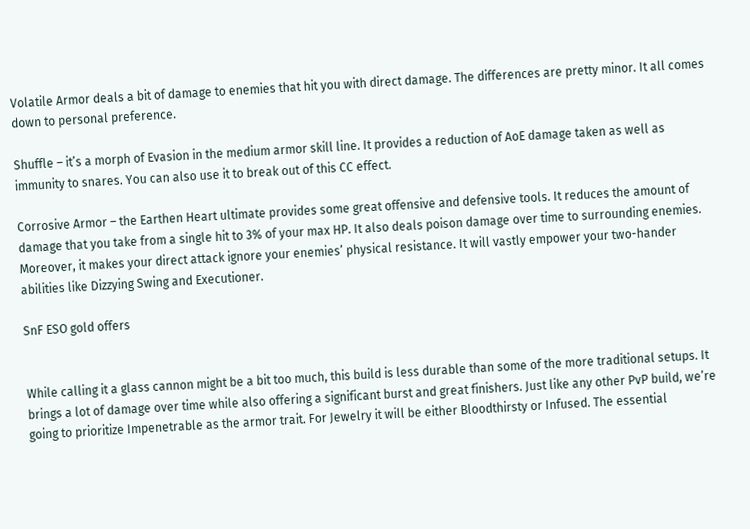Volatile Armor deals a bit of damage to enemies that hit you with direct damage. The differences are pretty minor. It all comes down to personal preference.

Shuffle – it’s a morph of Evasion in the medium armor skill line. It provides a reduction of AoE damage taken as well as immunity to snares. You can also use it to break out of this CC effect.

Corrosive Armor – the Earthen Heart ultimate provides some great offensive and defensive tools. It reduces the amount of damage that you take from a single hit to 3% of your max HP. It also deals poison damage over time to surrounding enemies. Moreover, it makes your direct attack ignore your enemies’ physical resistance. It will vastly empower your two-hander abilities like Dizzying Swing and Executioner.

SnF ESO gold offers


While calling it a glass cannon might be a bit too much, this build is less durable than some of the more traditional setups. It brings a lot of damage over time while also offering a significant burst and great finishers. Just like any other PvP build, we’re going to prioritize Impenetrable as the armor trait. For Jewelry it will be either Bloodthirsty or Infused. The essential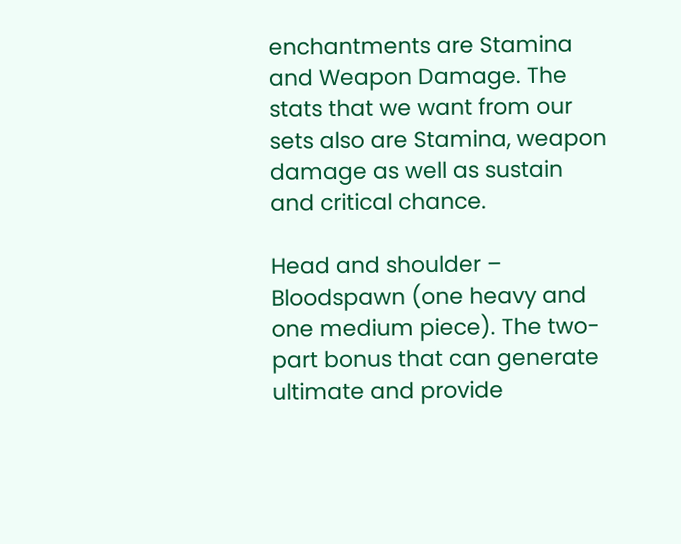enchantments are Stamina and Weapon Damage. The stats that we want from our sets also are Stamina, weapon damage as well as sustain and critical chance.

Head and shoulder – Bloodspawn (one heavy and one medium piece). The two-part bonus that can generate ultimate and provide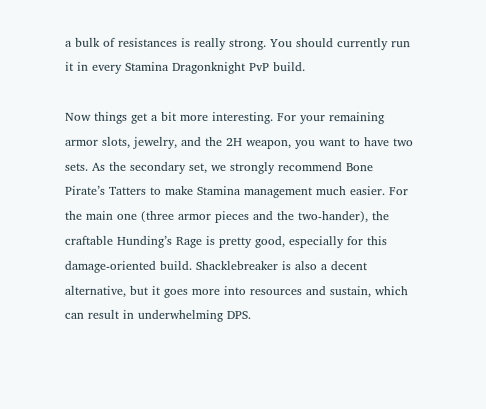a bulk of resistances is really strong. You should currently run it in every Stamina Dragonknight PvP build.

Now things get a bit more interesting. For your remaining armor slots, jewelry, and the 2H weapon, you want to have two sets. As the secondary set, we strongly recommend Bone Pirate’s Tatters to make Stamina management much easier. For the main one (three armor pieces and the two-hander), the craftable Hunding’s Rage is pretty good, especially for this damage-oriented build. Shacklebreaker is also a decent alternative, but it goes more into resources and sustain, which can result in underwhelming DPS.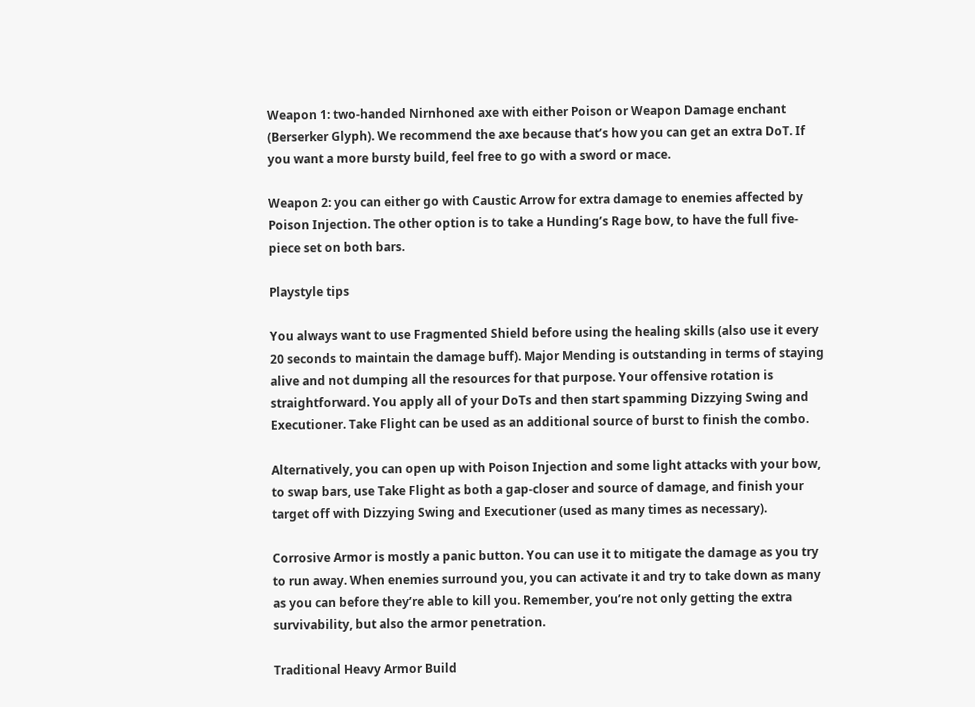Weapon 1: two-handed Nirnhoned axe with either Poison or Weapon Damage enchant (Berserker Glyph). We recommend the axe because that’s how you can get an extra DoT. If you want a more bursty build, feel free to go with a sword or mace.

Weapon 2: you can either go with Caustic Arrow for extra damage to enemies affected by Poison Injection. The other option is to take a Hunding’s Rage bow, to have the full five-piece set on both bars.

Playstyle tips

You always want to use Fragmented Shield before using the healing skills (also use it every 20 seconds to maintain the damage buff). Major Mending is outstanding in terms of staying alive and not dumping all the resources for that purpose. Your offensive rotation is straightforward. You apply all of your DoTs and then start spamming Dizzying Swing and Executioner. Take Flight can be used as an additional source of burst to finish the combo.

Alternatively, you can open up with Poison Injection and some light attacks with your bow, to swap bars, use Take Flight as both a gap-closer and source of damage, and finish your target off with Dizzying Swing and Executioner (used as many times as necessary).

Corrosive Armor is mostly a panic button. You can use it to mitigate the damage as you try to run away. When enemies surround you, you can activate it and try to take down as many as you can before they’re able to kill you. Remember, you’re not only getting the extra survivability, but also the armor penetration.

Traditional Heavy Armor Build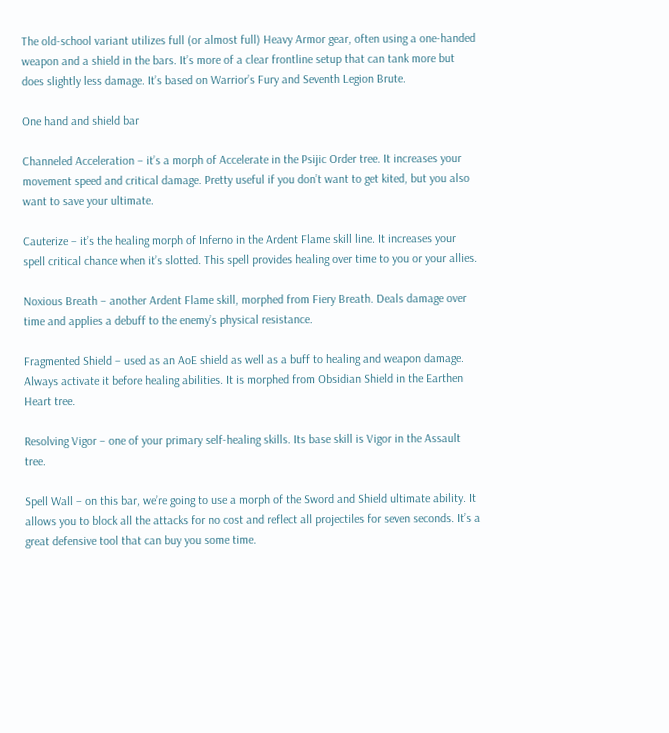The old-school variant utilizes full (or almost full) Heavy Armor gear, often using a one-handed weapon and a shield in the bars. It’s more of a clear frontline setup that can tank more but does slightly less damage. It’s based on Warrior’s Fury and Seventh Legion Brute.

One hand and shield bar

Channeled Acceleration – it’s a morph of Accelerate in the Psijic Order tree. It increases your movement speed and critical damage. Pretty useful if you don’t want to get kited, but you also want to save your ultimate.

Cauterize – it’s the healing morph of Inferno in the Ardent Flame skill line. It increases your spell critical chance when it’s slotted. This spell provides healing over time to you or your allies.

Noxious Breath – another Ardent Flame skill, morphed from Fiery Breath. Deals damage over time and applies a debuff to the enemy’s physical resistance.

Fragmented Shield – used as an AoE shield as well as a buff to healing and weapon damage. Always activate it before healing abilities. It is morphed from Obsidian Shield in the Earthen Heart tree.

Resolving Vigor – one of your primary self-healing skills. Its base skill is Vigor in the Assault tree.

Spell Wall – on this bar, we’re going to use a morph of the Sword and Shield ultimate ability. It allows you to block all the attacks for no cost and reflect all projectiles for seven seconds. It’s a great defensive tool that can buy you some time.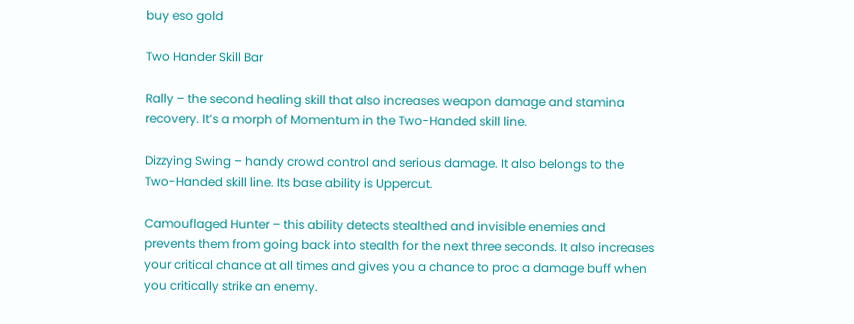buy eso gold

Two Hander Skill Bar

Rally – the second healing skill that also increases weapon damage and stamina recovery. It’s a morph of Momentum in the Two-Handed skill line.

Dizzying Swing – handy crowd control and serious damage. It also belongs to the Two-Handed skill line. Its base ability is Uppercut.

Camouflaged Hunter – this ability detects stealthed and invisible enemies and prevents them from going back into stealth for the next three seconds. It also increases your critical chance at all times and gives you a chance to proc a damage buff when you critically strike an enemy.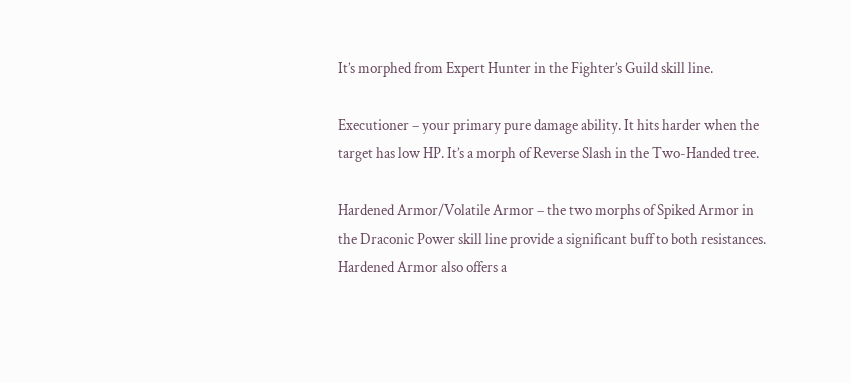It’s morphed from Expert Hunter in the Fighter’s Guild skill line.

Executioner – your primary pure damage ability. It hits harder when the target has low HP. It’s a morph of Reverse Slash in the Two-Handed tree.

Hardened Armor/Volatile Armor – the two morphs of Spiked Armor in the Draconic Power skill line provide a significant buff to both resistances. Hardened Armor also offers a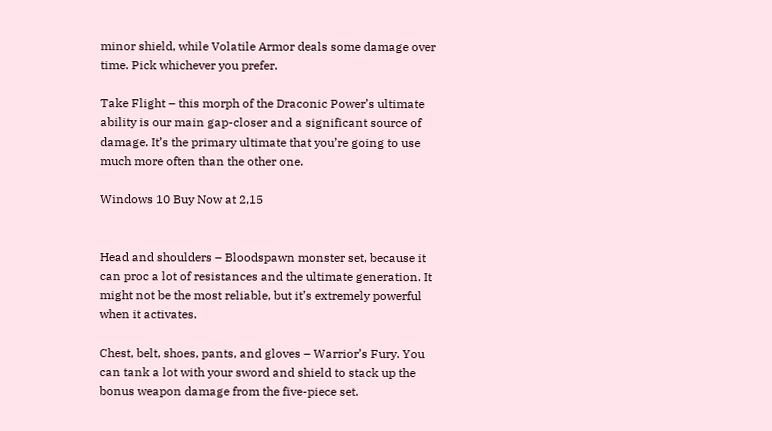minor shield, while Volatile Armor deals some damage over time. Pick whichever you prefer.

Take Flight – this morph of the Draconic Power’s ultimate ability is our main gap-closer and a significant source of damage. It’s the primary ultimate that you’re going to use much more often than the other one.

Windows 10 Buy Now at 2,15


Head and shoulders – Bloodspawn monster set, because it can proc a lot of resistances and the ultimate generation. It might not be the most reliable, but it’s extremely powerful when it activates.

Chest, belt, shoes, pants, and gloves – Warrior’s Fury. You can tank a lot with your sword and shield to stack up the bonus weapon damage from the five-piece set.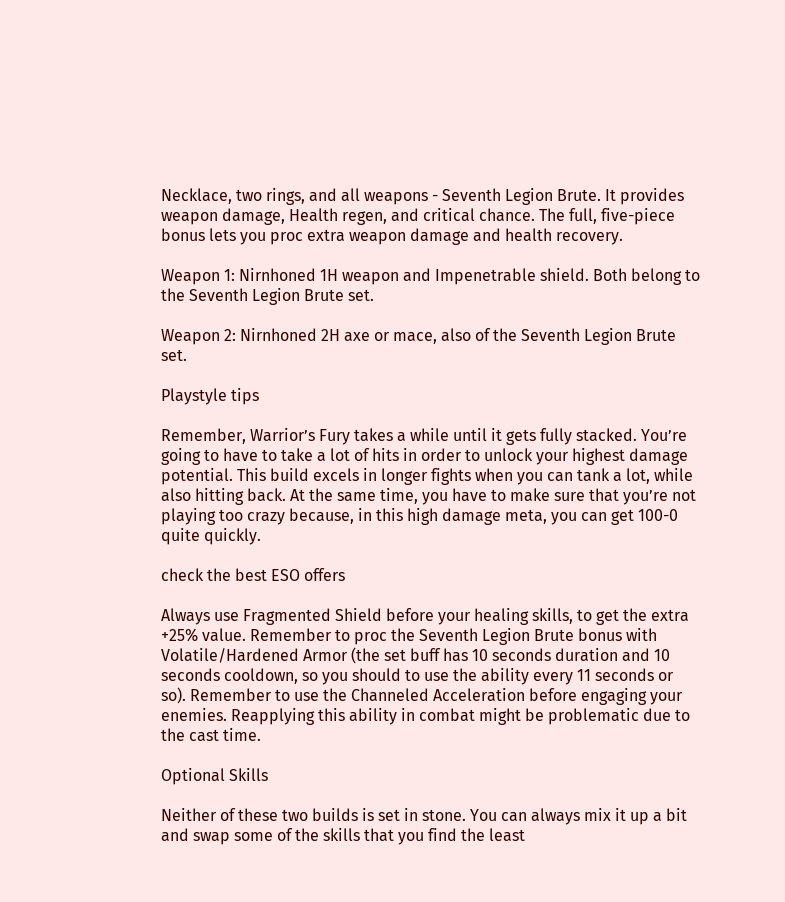Necklace, two rings, and all weapons - Seventh Legion Brute. It provides weapon damage, Health regen, and critical chance. The full, five-piece bonus lets you proc extra weapon damage and health recovery.

Weapon 1: Nirnhoned 1H weapon and Impenetrable shield. Both belong to the Seventh Legion Brute set.

Weapon 2: Nirnhoned 2H axe or mace, also of the Seventh Legion Brute set.

Playstyle tips

Remember, Warrior’s Fury takes a while until it gets fully stacked. You’re going to have to take a lot of hits in order to unlock your highest damage potential. This build excels in longer fights when you can tank a lot, while also hitting back. At the same time, you have to make sure that you’re not playing too crazy because, in this high damage meta, you can get 100-0 quite quickly.

check the best ESO offers

Always use Fragmented Shield before your healing skills, to get the extra +25% value. Remember to proc the Seventh Legion Brute bonus with Volatile/Hardened Armor (the set buff has 10 seconds duration and 10 seconds cooldown, so you should to use the ability every 11 seconds or so). Remember to use the Channeled Acceleration before engaging your enemies. Reapplying this ability in combat might be problematic due to the cast time.

Optional Skills

Neither of these two builds is set in stone. You can always mix it up a bit and swap some of the skills that you find the least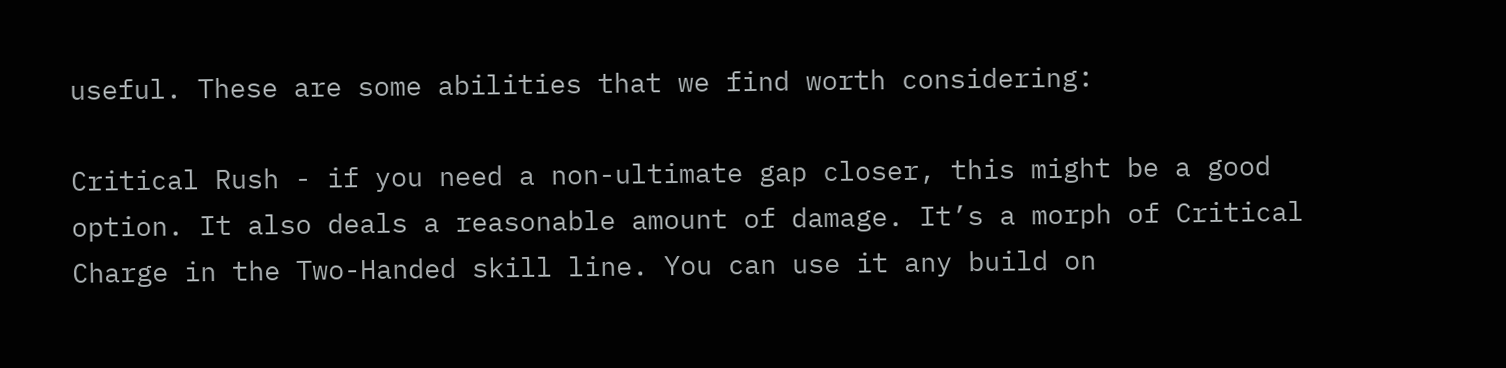useful. These are some abilities that we find worth considering:

Critical Rush - if you need a non-ultimate gap closer, this might be a good option. It also deals a reasonable amount of damage. It’s a morph of Critical Charge in the Two-Handed skill line. You can use it any build on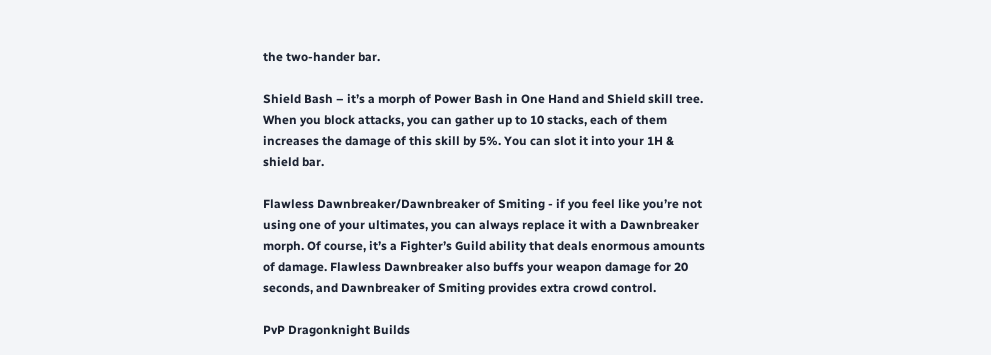the two-hander bar.

Shield Bash – it’s a morph of Power Bash in One Hand and Shield skill tree. When you block attacks, you can gather up to 10 stacks, each of them increases the damage of this skill by 5%. You can slot it into your 1H & shield bar.

Flawless Dawnbreaker/Dawnbreaker of Smiting - if you feel like you’re not using one of your ultimates, you can always replace it with a Dawnbreaker morph. Of course, it’s a Fighter’s Guild ability that deals enormous amounts of damage. Flawless Dawnbreaker also buffs your weapon damage for 20 seconds, and Dawnbreaker of Smiting provides extra crowd control.

PvP Dragonknight Builds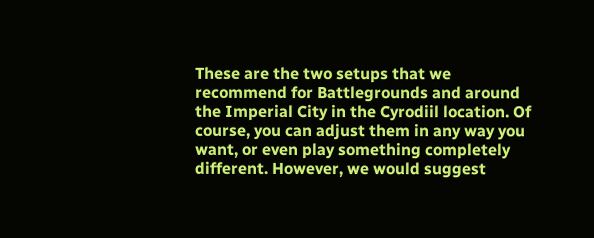These are the two setups that we recommend for Battlegrounds and around the Imperial City in the Cyrodiil location. Of course, you can adjust them in any way you want, or even play something completely different. However, we would suggest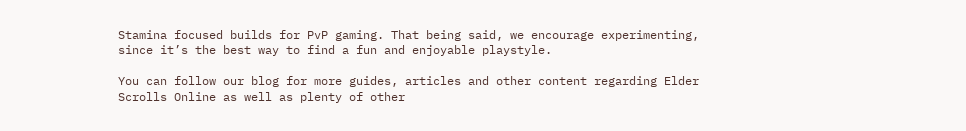Stamina focused builds for PvP gaming. That being said, we encourage experimenting, since it’s the best way to find a fun and enjoyable playstyle.

You can follow our blog for more guides, articles and other content regarding Elder Scrolls Online as well as plenty of other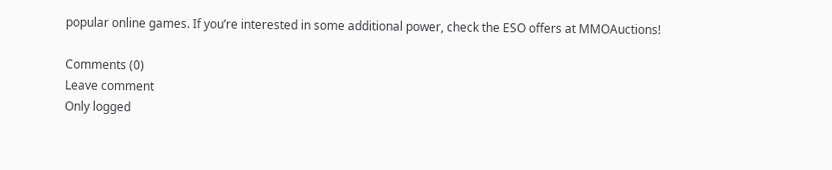popular online games. If you’re interested in some additional power, check the ESO offers at MMOAuctions!

Comments (0)
Leave comment
Only logged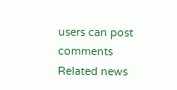users can post comments
Related news